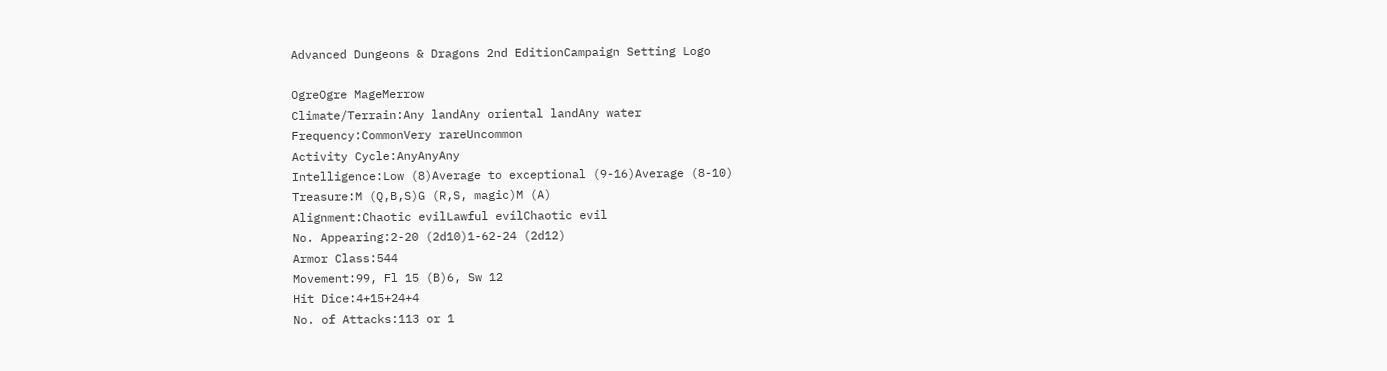Advanced Dungeons & Dragons 2nd EditionCampaign Setting Logo

OgreOgre MageMerrow
Climate/Terrain:Any landAny oriental landAny water
Frequency:CommonVery rareUncommon
Activity Cycle:AnyAnyAny
Intelligence:Low (8)Average to exceptional (9-16)Average (8-10)
Treasure:M (Q,B,S)G (R,S, magic)M (A)
Alignment:Chaotic evilLawful evilChaotic evil
No. Appearing:2-20 (2d10)1-62-24 (2d12)
Armor Class:544
Movement:99, Fl 15 (B)6, Sw 12
Hit Dice:4+15+24+4
No. of Attacks:113 or 1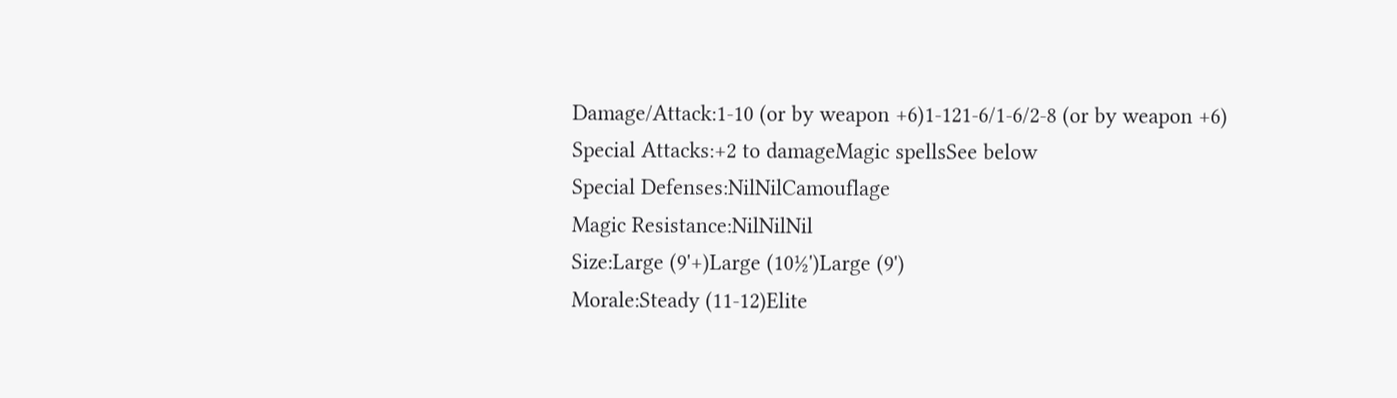Damage/Attack:1-10 (or by weapon +6)1-121-6/1-6/2-8 (or by weapon +6)
Special Attacks:+2 to damageMagic spellsSee below
Special Defenses:NilNilCamouflage
Magic Resistance:NilNilNil
Size:Large (9'+)Large (10½')Large (9')
Morale:Steady (11-12)Elite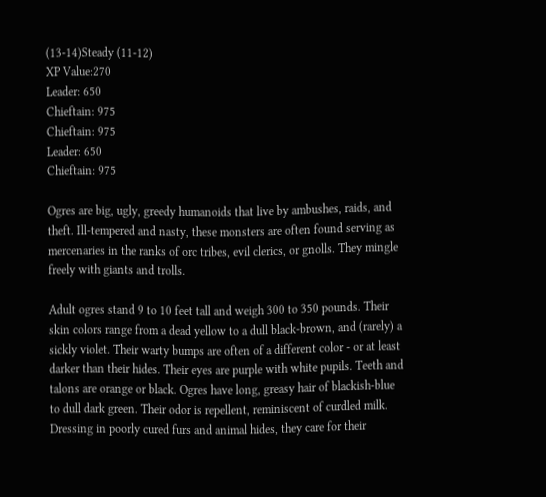(13-14)Steady (11-12)
XP Value:270
Leader: 650
Chieftain: 975
Chieftain: 975
Leader: 650
Chieftain: 975

Ogres are big, ugly, greedy humanoids that live by ambushes, raids, and theft. Ill-tempered and nasty, these monsters are often found serving as mercenaries in the ranks of orc tribes, evil clerics, or gnolls. They mingle freely with giants and trolls.

Adult ogres stand 9 to 10 feet tall and weigh 300 to 350 pounds. Their skin colors range from a dead yellow to a dull black-brown, and (rarely) a sickly violet. Their warty bumps are often of a different color - or at least darker than their hides. Their eyes are purple with white pupils. Teeth and talons are orange or black. Ogres have long, greasy hair of blackish-blue to dull dark green. Their odor is repellent, reminiscent of curdled milk. Dressing in poorly cured furs and animal hides, they care for their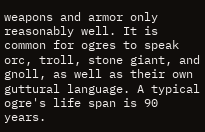weapons and armor only reasonably well. It is common for ogres to speak orc, troll, stone giant, and gnoll, as well as their own guttural language. A typical ogre's life span is 90 years.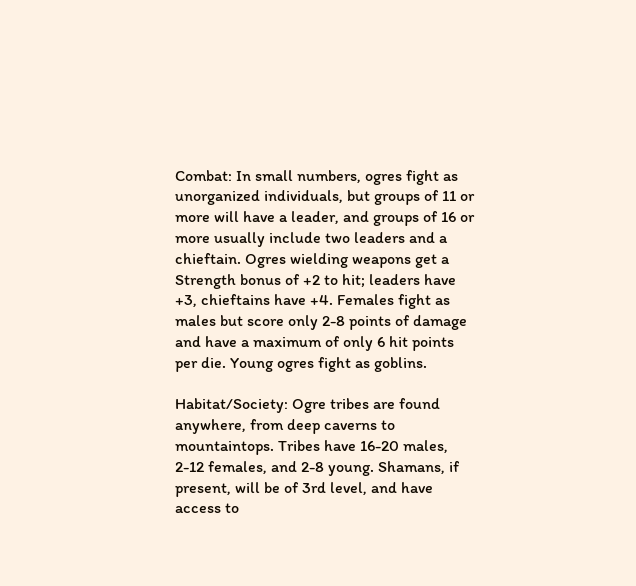Combat: In small numbers, ogres fight as unorganized individuals, but groups of 11 or more will have a leader, and groups of 16 or more usually include two leaders and a chieftain. Ogres wielding weapons get a Strength bonus of +2 to hit; leaders have +3, chieftains have +4. Females fight as males but score only 2-8 points of damage and have a maximum of only 6 hit points per die. Young ogres fight as goblins.

Habitat/Society: Ogre tribes are found anywhere, from deep caverns to mountaintops. Tribes have 16-20 males, 2-12 females, and 2-8 young. Shamans, if present, will be of 3rd level, and have access to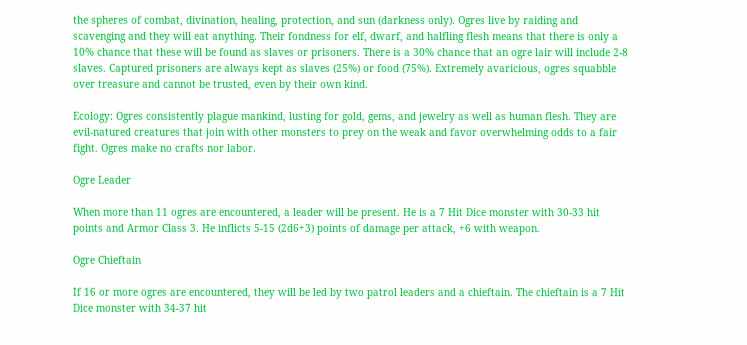the spheres of combat, divination, healing, protection, and sun (darkness only). Ogres live by raiding and scavenging and they will eat anything. Their fondness for elf, dwarf, and halfling flesh means that there is only a 10% chance that these will be found as slaves or prisoners. There is a 30% chance that an ogre lair will include 2-8 slaves. Captured prisoners are always kept as slaves (25%) or food (75%). Extremely avaricious, ogres squabble over treasure and cannot be trusted, even by their own kind.

Ecology: Ogres consistently plague mankind, lusting for gold, gems, and jewelry as well as human flesh. They are evil-natured creatures that join with other monsters to prey on the weak and favor overwhelming odds to a fair fight. Ogres make no crafts nor labor.

Ogre Leader

When more than 11 ogres are encountered, a leader will be present. He is a 7 Hit Dice monster with 30-33 hit points and Armor Class 3. He inflicts 5-15 (2d6+3) points of damage per attack, +6 with weapon.

Ogre Chieftain

If 16 or more ogres are encountered, they will be led by two patrol leaders and a chieftain. The chieftain is a 7 Hit Dice monster with 34-37 hit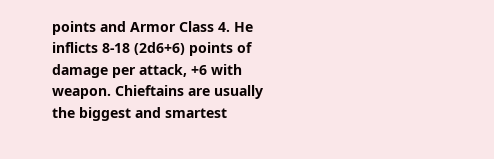points and Armor Class 4. He inflicts 8-18 (2d6+6) points of damage per attack, +6 with weapon. Chieftains are usually the biggest and smartest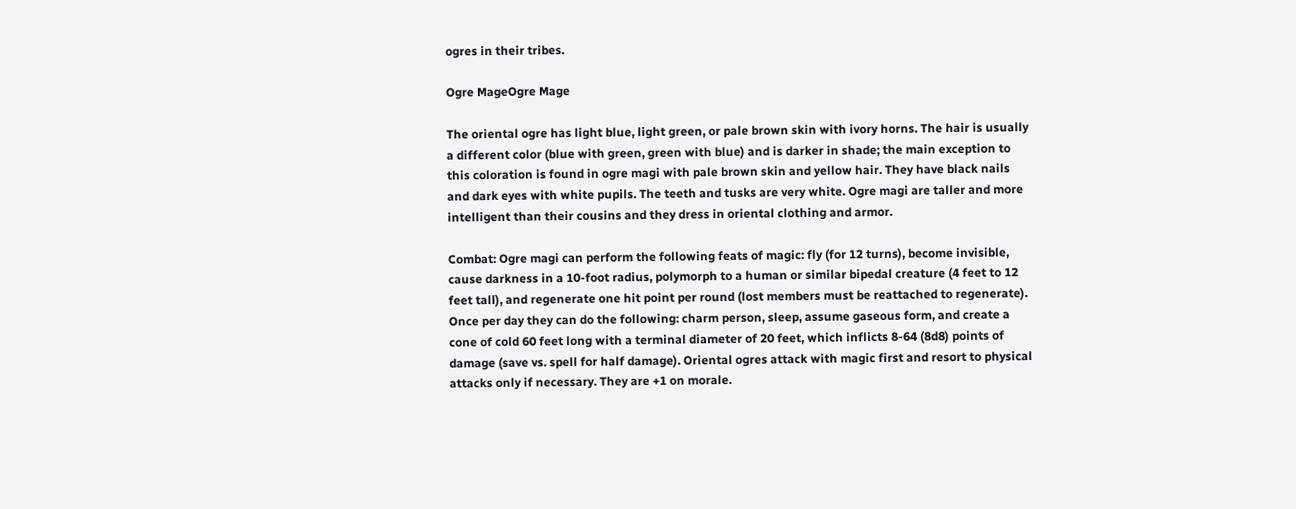ogres in their tribes.

Ogre MageOgre Mage

The oriental ogre has light blue, light green, or pale brown skin with ivory horns. The hair is usually a different color (blue with green, green with blue) and is darker in shade; the main exception to this coloration is found in ogre magi with pale brown skin and yellow hair. They have black nails and dark eyes with white pupils. The teeth and tusks are very white. Ogre magi are taller and more intelligent than their cousins and they dress in oriental clothing and armor.

Combat: Ogre magi can perform the following feats of magic: fly (for 12 turns), become invisible, cause darkness in a 10-foot radius, polymorph to a human or similar bipedal creature (4 feet to 12 feet tall), and regenerate one hit point per round (lost members must be reattached to regenerate). Once per day they can do the following: charm person, sleep, assume gaseous form, and create a cone of cold 60 feet long with a terminal diameter of 20 feet, which inflicts 8-64 (8d8) points of damage (save vs. spell for half damage). Oriental ogres attack with magic first and resort to physical attacks only if necessary. They are +1 on morale.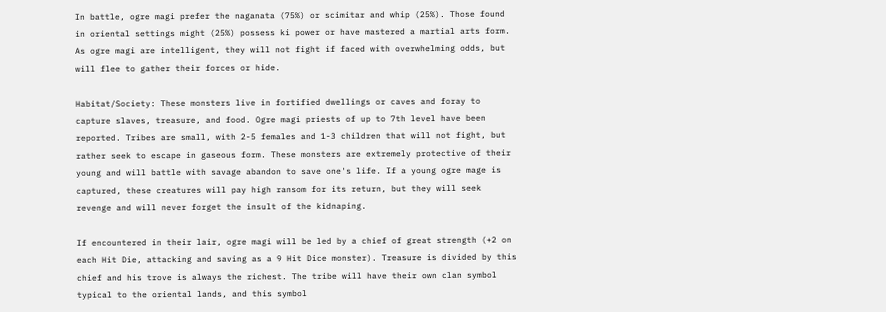In battle, ogre magi prefer the naganata (75%) or scimitar and whip (25%). Those found in oriental settings might (25%) possess ki power or have mastered a martial arts form. As ogre magi are intelligent, they will not fight if faced with overwhelming odds, but will flee to gather their forces or hide.

Habitat/Society: These monsters live in fortified dwellings or caves and foray to capture slaves, treasure, and food. Ogre magi priests of up to 7th level have been reported. Tribes are small, with 2-5 females and 1-3 children that will not fight, but rather seek to escape in gaseous form. These monsters are extremely protective of their young and will battle with savage abandon to save one's life. If a young ogre mage is captured, these creatures will pay high ransom for its return, but they will seek revenge and will never forget the insult of the kidnaping.

If encountered in their lair, ogre magi will be led by a chief of great strength (+2 on each Hit Die, attacking and saving as a 9 Hit Dice monster). Treasure is divided by this chief and his trove is always the richest. The tribe will have their own clan symbol typical to the oriental lands, and this symbol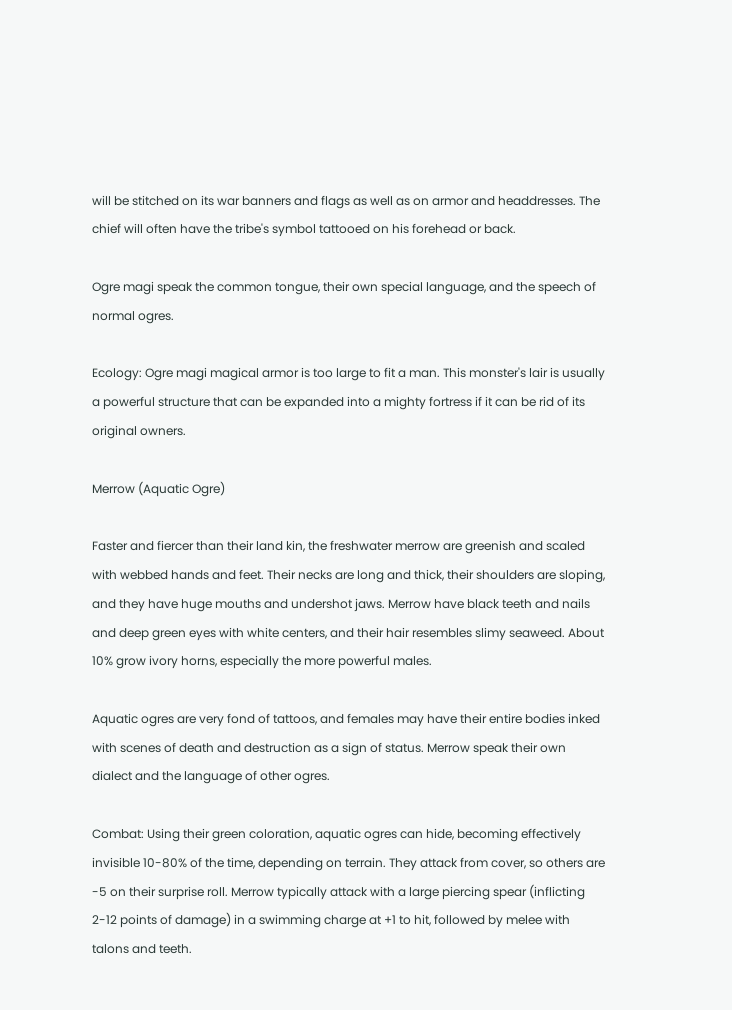will be stitched on its war banners and flags as well as on armor and headdresses. The chief will often have the tribe's symbol tattooed on his forehead or back.

Ogre magi speak the common tongue, their own special language, and the speech of normal ogres.

Ecology: Ogre magi magical armor is too large to fit a man. This monster's lair is usually a powerful structure that can be expanded into a mighty fortress if it can be rid of its original owners.

Merrow (Aquatic Ogre)

Faster and fiercer than their land kin, the freshwater merrow are greenish and scaled with webbed hands and feet. Their necks are long and thick, their shoulders are sloping, and they have huge mouths and undershot jaws. Merrow have black teeth and nails and deep green eyes with white centers, and their hair resembles slimy seaweed. About 10% grow ivory horns, especially the more powerful males.

Aquatic ogres are very fond of tattoos, and females may have their entire bodies inked with scenes of death and destruction as a sign of status. Merrow speak their own dialect and the language of other ogres.

Combat: Using their green coloration, aquatic ogres can hide, becoming effectively invisible 10-80% of the time, depending on terrain. They attack from cover, so others are -5 on their surprise roll. Merrow typically attack with a large piercing spear (inflicting 2-12 points of damage) in a swimming charge at +1 to hit, followed by melee with talons and teeth.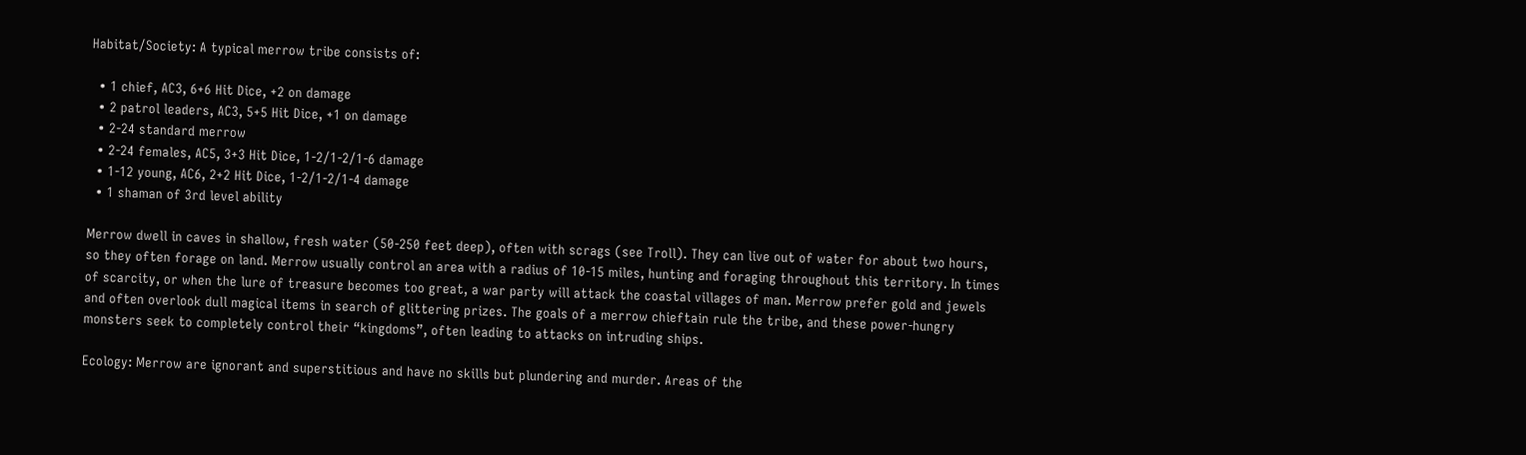Habitat/Society: A typical merrow tribe consists of:

  • 1 chief, AC3, 6+6 Hit Dice, +2 on damage
  • 2 patrol leaders, AC3, 5+5 Hit Dice, +1 on damage
  • 2-24 standard merrow
  • 2-24 females, AC5, 3+3 Hit Dice, 1-2/1-2/1-6 damage
  • 1-12 young, AC6, 2+2 Hit Dice, 1-2/1-2/1-4 damage
  • 1 shaman of 3rd level ability

Merrow dwell in caves in shallow, fresh water (50-250 feet deep), often with scrags (see Troll). They can live out of water for about two hours, so they often forage on land. Merrow usually control an area with a radius of 10-15 miles, hunting and foraging throughout this territory. In times of scarcity, or when the lure of treasure becomes too great, a war party will attack the coastal villages of man. Merrow prefer gold and jewels and often overlook dull magical items in search of glittering prizes. The goals of a merrow chieftain rule the tribe, and these power-hungry monsters seek to completely control their “kingdoms”, often leading to attacks on intruding ships.

Ecology: Merrow are ignorant and superstitious and have no skills but plundering and murder. Areas of the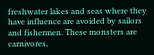freshwater lakes and seas where they have influence are avoided by sailors and fishermen. These monsters are carnivores,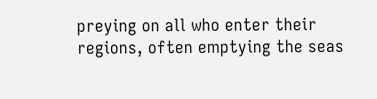preying on all who enter their regions, often emptying the seas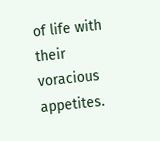of life with their voracious appetites.